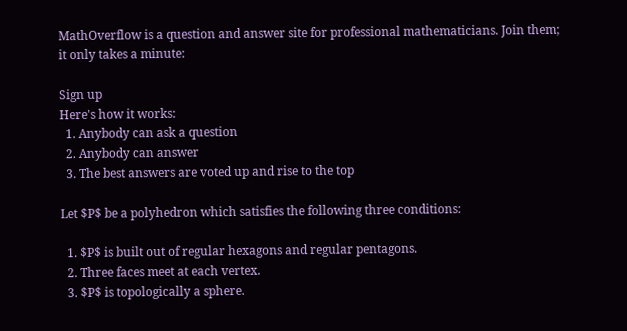MathOverflow is a question and answer site for professional mathematicians. Join them; it only takes a minute:

Sign up
Here's how it works:
  1. Anybody can ask a question
  2. Anybody can answer
  3. The best answers are voted up and rise to the top

Let $P$ be a polyhedron which satisfies the following three conditions:

  1. $P$ is built out of regular hexagons and regular pentagons.
  2. Three faces meet at each vertex.
  3. $P$ is topologically a sphere.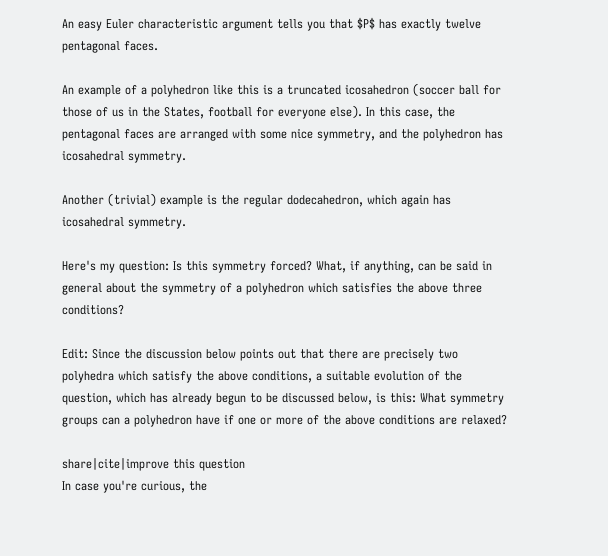An easy Euler characteristic argument tells you that $P$ has exactly twelve pentagonal faces.

An example of a polyhedron like this is a truncated icosahedron (soccer ball for those of us in the States, football for everyone else). In this case, the pentagonal faces are arranged with some nice symmetry, and the polyhedron has icosahedral symmetry.

Another (trivial) example is the regular dodecahedron, which again has icosahedral symmetry.

Here's my question: Is this symmetry forced? What, if anything, can be said in general about the symmetry of a polyhedron which satisfies the above three conditions?

Edit: Since the discussion below points out that there are precisely two polyhedra which satisfy the above conditions, a suitable evolution of the question, which has already begun to be discussed below, is this: What symmetry groups can a polyhedron have if one or more of the above conditions are relaxed?

share|cite|improve this question
In case you're curious, the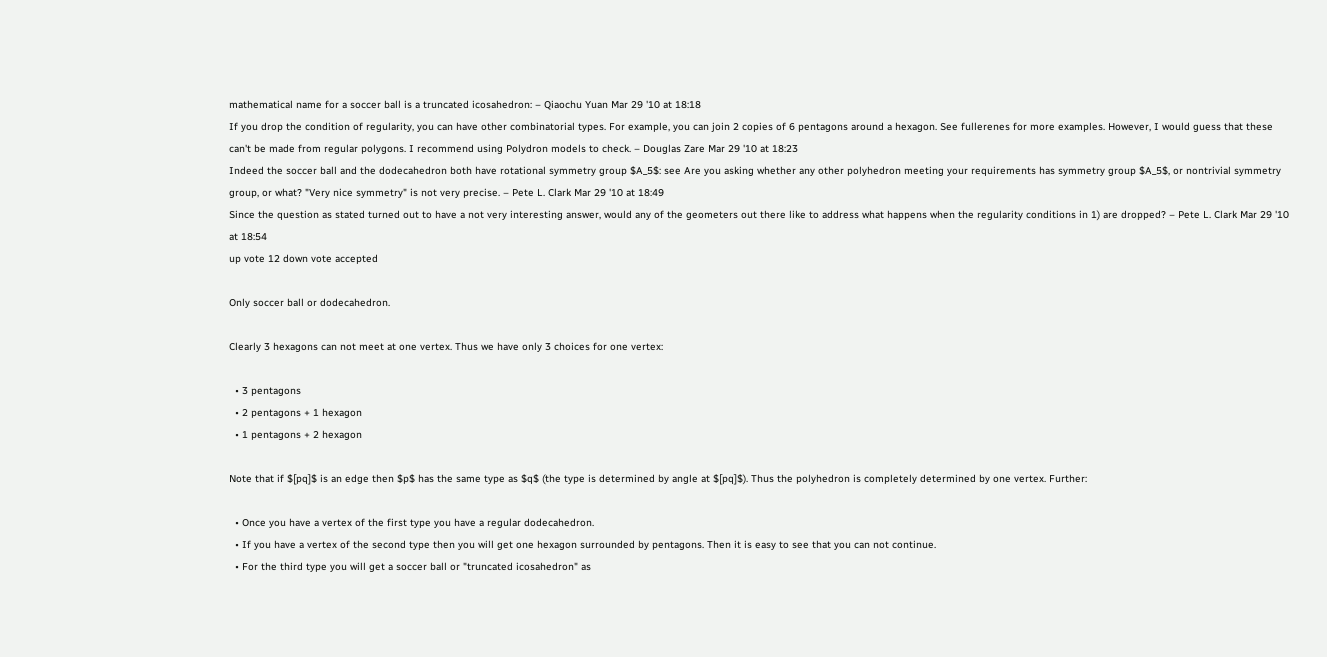mathematical name for a soccer ball is a truncated icosahedron: – Qiaochu Yuan Mar 29 '10 at 18:18
If you drop the condition of regularity, you can have other combinatorial types. For example, you can join 2 copies of 6 pentagons around a hexagon. See fullerenes for more examples. However, I would guess that these can't be made from regular polygons. I recommend using Polydron models to check. – Douglas Zare Mar 29 '10 at 18:23
Indeed the soccer ball and the dodecahedron both have rotational symmetry group $A_5$: see Are you asking whether any other polyhedron meeting your requirements has symmetry group $A_5$, or nontrivial symmetry group, or what? "Very nice symmetry" is not very precise. – Pete L. Clark Mar 29 '10 at 18:49
Since the question as stated turned out to have a not very interesting answer, would any of the geometers out there like to address what happens when the regularity conditions in 1) are dropped? – Pete L. Clark Mar 29 '10 at 18:54
up vote 12 down vote accepted

Only soccer ball or dodecahedron.

Clearly 3 hexagons can not meet at one vertex. Thus we have only 3 choices for one vertex:

  • 3 pentagons
  • 2 pentagons + 1 hexagon
  • 1 pentagons + 2 hexagon

Note that if $[pq]$ is an edge then $p$ has the same type as $q$ (the type is determined by angle at $[pq]$). Thus the polyhedron is completely determined by one vertex. Further:

  • Once you have a vertex of the first type you have a regular dodecahedron.
  • If you have a vertex of the second type then you will get one hexagon surrounded by pentagons. Then it is easy to see that you can not continue.
  • For the third type you will get a soccer ball or "truncated icosahedron" as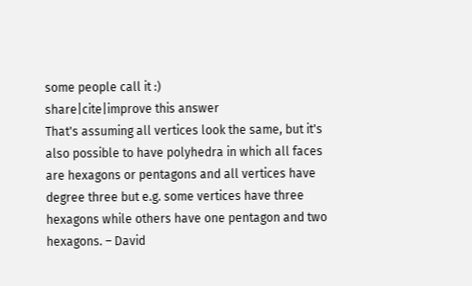some people call it :)
share|cite|improve this answer
That's assuming all vertices look the same, but it's also possible to have polyhedra in which all faces are hexagons or pentagons and all vertices have degree three but e.g. some vertices have three hexagons while others have one pentagon and two hexagons. – David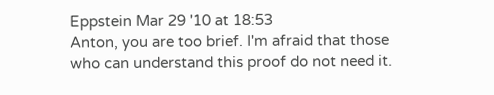Eppstein Mar 29 '10 at 18:53
Anton, you are too brief. I'm afraid that those who can understand this proof do not need it.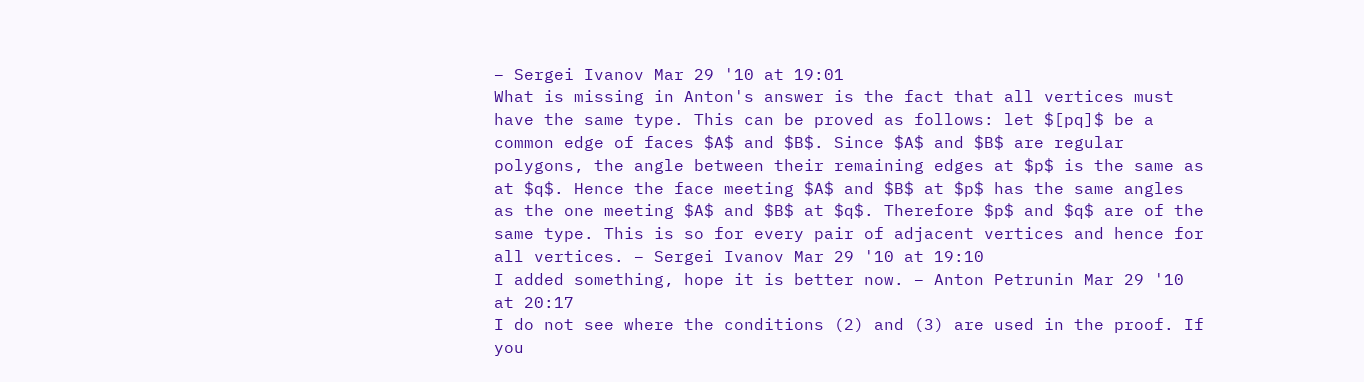– Sergei Ivanov Mar 29 '10 at 19:01
What is missing in Anton's answer is the fact that all vertices must have the same type. This can be proved as follows: let $[pq]$ be a common edge of faces $A$ and $B$. Since $A$ and $B$ are regular polygons, the angle between their remaining edges at $p$ is the same as at $q$. Hence the face meeting $A$ and $B$ at $p$ has the same angles as the one meeting $A$ and $B$ at $q$. Therefore $p$ and $q$ are of the same type. This is so for every pair of adjacent vertices and hence for all vertices. – Sergei Ivanov Mar 29 '10 at 19:10
I added something, hope it is better now. – Anton Petrunin Mar 29 '10 at 20:17
I do not see where the conditions (2) and (3) are used in the proof. If you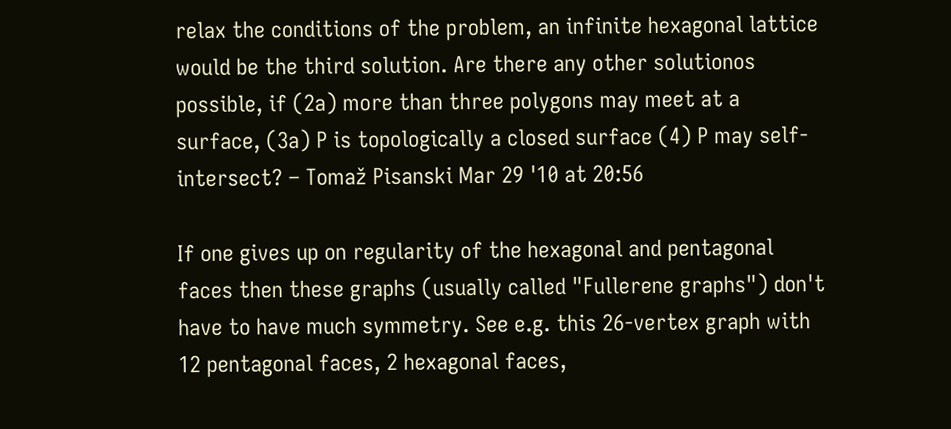relax the conditions of the problem, an infinite hexagonal lattice would be the third solution. Are there any other solutionos possible, if (2a) more than three polygons may meet at a surface, (3a) P is topologically a closed surface (4) P may self-intersect? – Tomaž Pisanski Mar 29 '10 at 20:56

If one gives up on regularity of the hexagonal and pentagonal faces then these graphs (usually called "Fullerene graphs") don't have to have much symmetry. See e.g. this 26-vertex graph with 12 pentagonal faces, 2 hexagonal faces,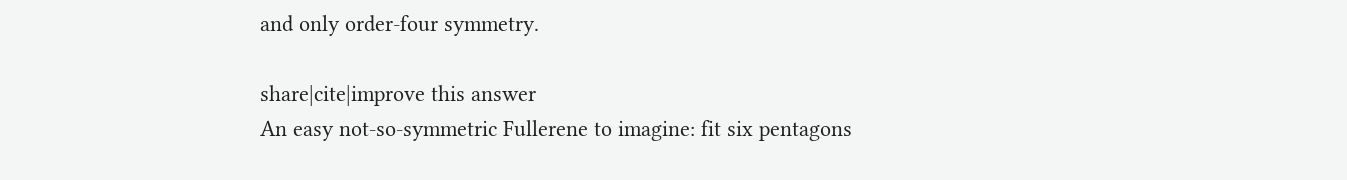and only order-four symmetry.

share|cite|improve this answer
An easy not-so-symmetric Fullerene to imagine: fit six pentagons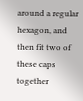around a regular hexagon, and then fit two of these caps together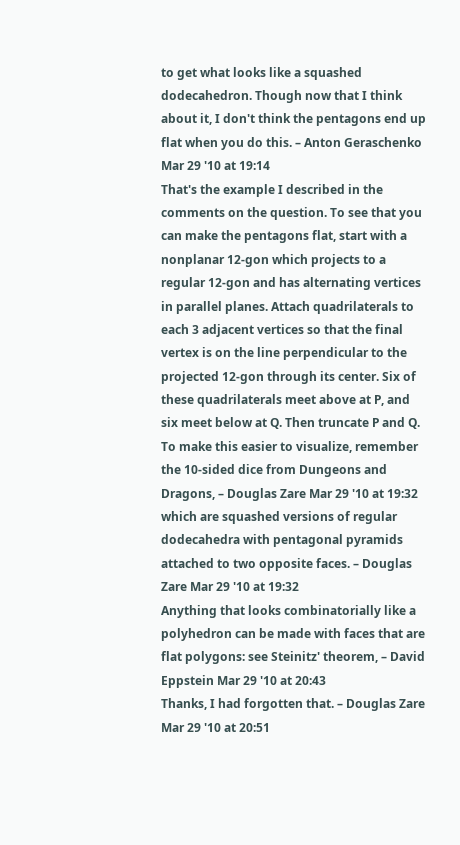to get what looks like a squashed dodecahedron. Though now that I think about it, I don't think the pentagons end up flat when you do this. – Anton Geraschenko Mar 29 '10 at 19:14
That's the example I described in the comments on the question. To see that you can make the pentagons flat, start with a nonplanar 12-gon which projects to a regular 12-gon and has alternating vertices in parallel planes. Attach quadrilaterals to each 3 adjacent vertices so that the final vertex is on the line perpendicular to the projected 12-gon through its center. Six of these quadrilaterals meet above at P, and six meet below at Q. Then truncate P and Q. To make this easier to visualize, remember the 10-sided dice from Dungeons and Dragons, – Douglas Zare Mar 29 '10 at 19:32
which are squashed versions of regular dodecahedra with pentagonal pyramids attached to two opposite faces. – Douglas Zare Mar 29 '10 at 19:32
Anything that looks combinatorially like a polyhedron can be made with faces that are flat polygons: see Steinitz' theorem, – David Eppstein Mar 29 '10 at 20:43
Thanks, I had forgotten that. – Douglas Zare Mar 29 '10 at 20:51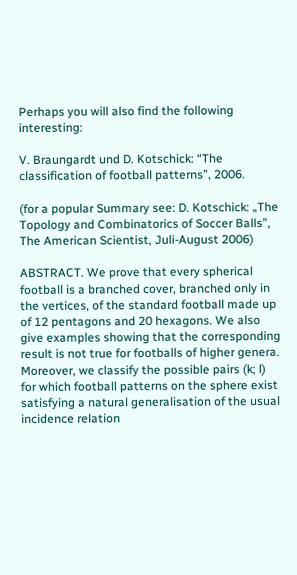Perhaps you will also find the following interesting:

V. Braungardt und D. Kotschick: “The classification of football patterns”, 2006.

(for a popular Summary see: D. Kotschick: „The Topology and Combinatorics of Soccer Balls”, The American Scientist, Juli-August 2006)

ABSTRACT. We prove that every spherical football is a branched cover, branched only in the vertices, of the standard football made up of 12 pentagons and 20 hexagons. We also give examples showing that the corresponding result is not true for footballs of higher genera. Moreover, we classify the possible pairs (k; l) for which football patterns on the sphere exist satisfying a natural generalisation of the usual incidence relation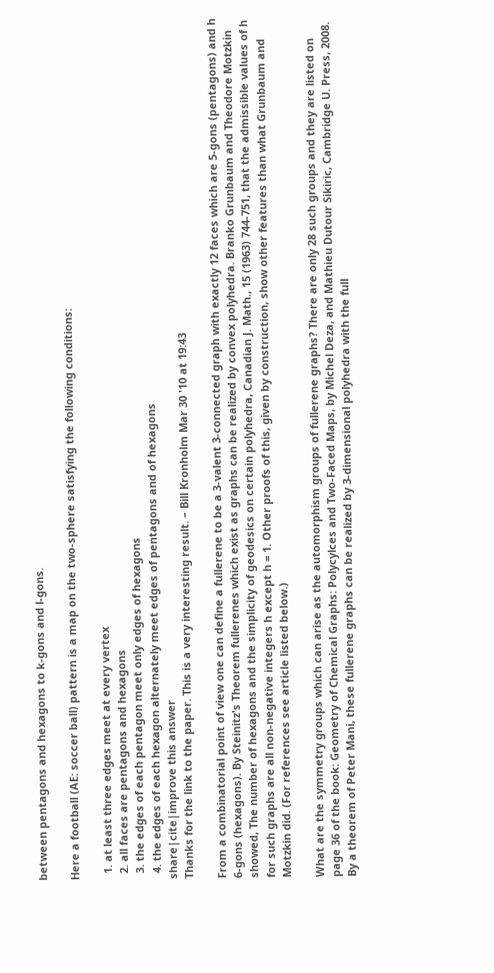between pentagons and hexagons to k-gons and l-gons.

Here a football (AE: soccer ball) pattern is a map on the two-sphere satisfying the following conditions:

  1. at least three edges meet at every vertex
  2. all faces are pentagons and hexagons
  3. the edges of each pentagon meet only edges of hexagons
  4. the edges of each hexagon alternately meet edges of pentagons and of hexagons
share|cite|improve this answer
Thanks for the link to the paper. This is a very interesting result. – Bill Kronholm Mar 30 '10 at 19:43

From a combinatorial point of view one can define a fullerene to be a 3-valent 3-connected graph with exactly 12 faces which are 5-gons (pentagons) and h 6-gons (hexagons). By Steinitz's Theorem fullerenes which exist as graphs can be realized by convex polyhedra. Branko Grunbaum and Theodore Motzkin showed, The number of hexagons and the simplicity of geodesics on certain polyhedra, Canadian J. Math., 15 (1963) 744-751, that the admissible values of h for such graphs are all non-negative integers h except h = 1. Other proofs of this, given by construction, show other features than what Grunbaum and Motzkin did. (For references see article listed below.)

What are the symmetry groups which can arise as the automorphism groups of fullerene graphs? There are only 28 such groups and they are listed on page 36 of the book: Geometry of Chemical Graphs: Polycylces and Two-Faced Maps, by Michel Deza, and Mathieu Dutour Sikiric, Cambridge U. Press, 2008. By a theorem of Peter Mani, these fullerene graphs can be realized by 3-dimensional polyhedra with the full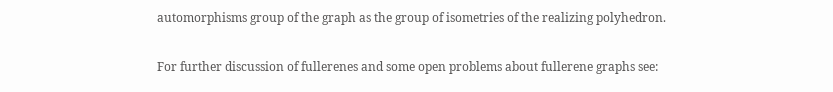automorphisms group of the graph as the group of isometries of the realizing polyhedron.

For further discussion of fullerenes and some open problems about fullerene graphs see: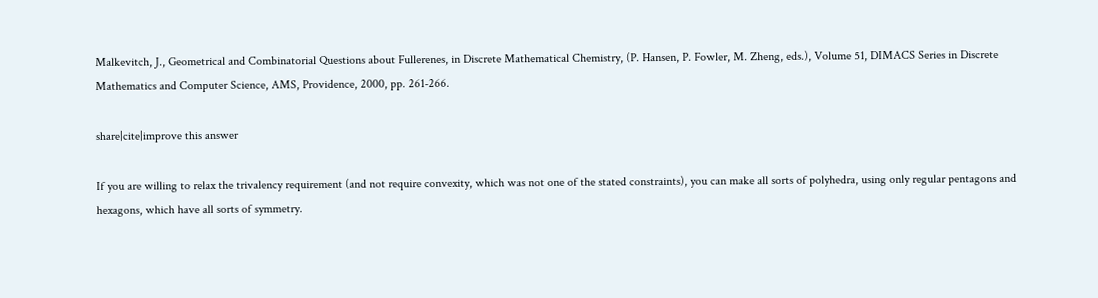Malkevitch, J., Geometrical and Combinatorial Questions about Fullerenes, in Discrete Mathematical Chemistry, (P. Hansen, P. Fowler, M. Zheng, eds.), Volume 51, DIMACS Series in Discrete Mathematics and Computer Science, AMS, Providence, 2000, pp. 261-266.

share|cite|improve this answer

If you are willing to relax the trivalency requirement (and not require convexity, which was not one of the stated constraints), you can make all sorts of polyhedra, using only regular pentagons and hexagons, which have all sorts of symmetry.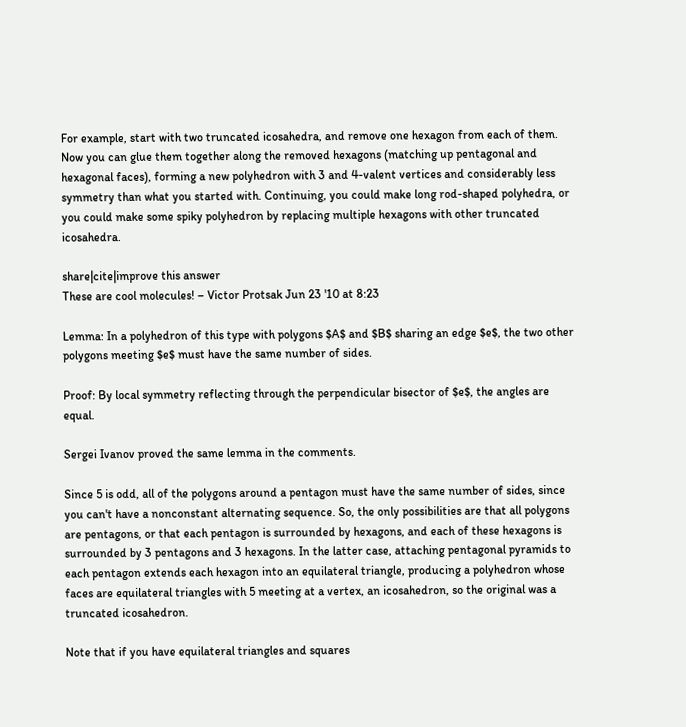For example, start with two truncated icosahedra, and remove one hexagon from each of them. Now you can glue them together along the removed hexagons (matching up pentagonal and hexagonal faces), forming a new polyhedron with 3 and 4-valent vertices and considerably less symmetry than what you started with. Continuing, you could make long rod-shaped polyhedra, or you could make some spiky polyhedron by replacing multiple hexagons with other truncated icosahedra.

share|cite|improve this answer
These are cool molecules! – Victor Protsak Jun 23 '10 at 8:23

Lemma: In a polyhedron of this type with polygons $A$ and $B$ sharing an edge $e$, the two other polygons meeting $e$ must have the same number of sides.

Proof: By local symmetry reflecting through the perpendicular bisector of $e$, the angles are equal.

Sergei Ivanov proved the same lemma in the comments.

Since 5 is odd, all of the polygons around a pentagon must have the same number of sides, since you can't have a nonconstant alternating sequence. So, the only possibilities are that all polygons are pentagons, or that each pentagon is surrounded by hexagons, and each of these hexagons is surrounded by 3 pentagons and 3 hexagons. In the latter case, attaching pentagonal pyramids to each pentagon extends each hexagon into an equilateral triangle, producing a polyhedron whose faces are equilateral triangles with 5 meeting at a vertex, an icosahedron, so the original was a truncated icosahedron.

Note that if you have equilateral triangles and squares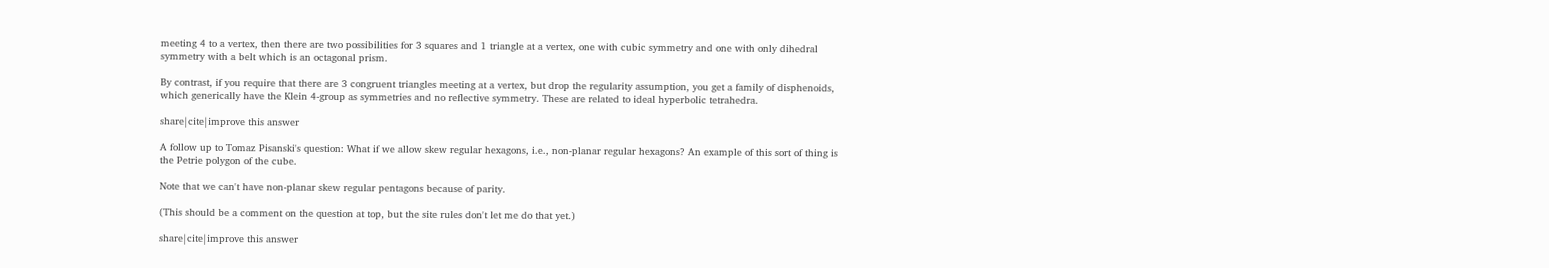meeting 4 to a vertex, then there are two possibilities for 3 squares and 1 triangle at a vertex, one with cubic symmetry and one with only dihedral symmetry with a belt which is an octagonal prism.

By contrast, if you require that there are 3 congruent triangles meeting at a vertex, but drop the regularity assumption, you get a family of disphenoids, which generically have the Klein 4-group as symmetries and no reflective symmetry. These are related to ideal hyperbolic tetrahedra.

share|cite|improve this answer

A follow up to Tomaz Pisanski's question: What if we allow skew regular hexagons, i.e., non-planar regular hexagons? An example of this sort of thing is the Petrie polygon of the cube.

Note that we can't have non-planar skew regular pentagons because of parity.

(This should be a comment on the question at top, but the site rules don't let me do that yet.)

share|cite|improve this answer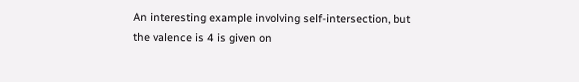An interesting example involving self-intersection, but the valence is 4 is given on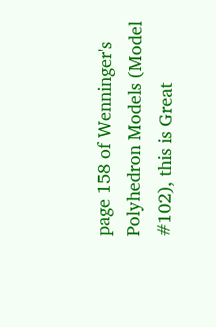page 158 of Wenninger's Polyhedron Models (Model #102), this is Great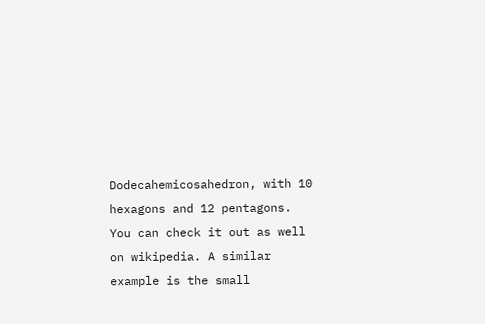Dodecahemicosahedron, with 10 hexagons and 12 pentagons. You can check it out as well on wikipedia. A similar example is the small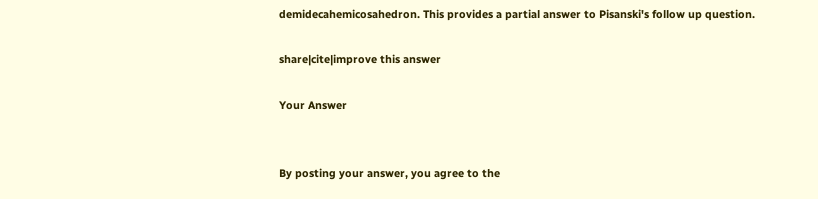demidecahemicosahedron. This provides a partial answer to Pisanski's follow up question.

share|cite|improve this answer

Your Answer


By posting your answer, you agree to the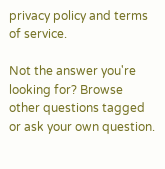privacy policy and terms of service.

Not the answer you're looking for? Browse other questions tagged or ask your own question.